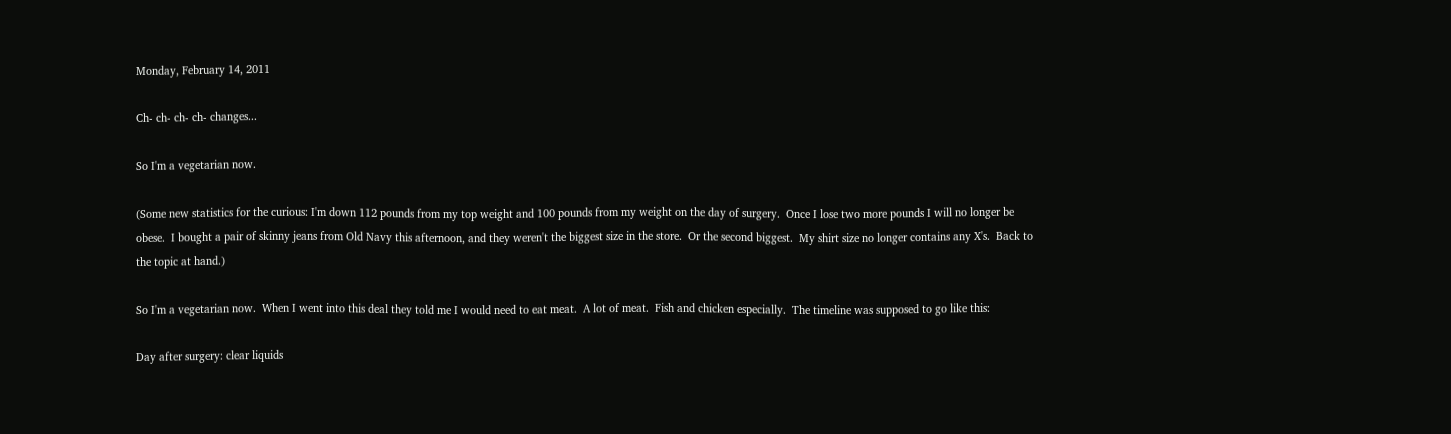Monday, February 14, 2011

Ch- ch- ch- ch- changes...

So I'm a vegetarian now.

(Some new statistics for the curious: I'm down 112 pounds from my top weight and 100 pounds from my weight on the day of surgery.  Once I lose two more pounds I will no longer be obese.  I bought a pair of skinny jeans from Old Navy this afternoon, and they weren't the biggest size in the store.  Or the second biggest.  My shirt size no longer contains any X's.  Back to the topic at hand.)

So I'm a vegetarian now.  When I went into this deal they told me I would need to eat meat.  A lot of meat.  Fish and chicken especially.  The timeline was supposed to go like this:

Day after surgery: clear liquids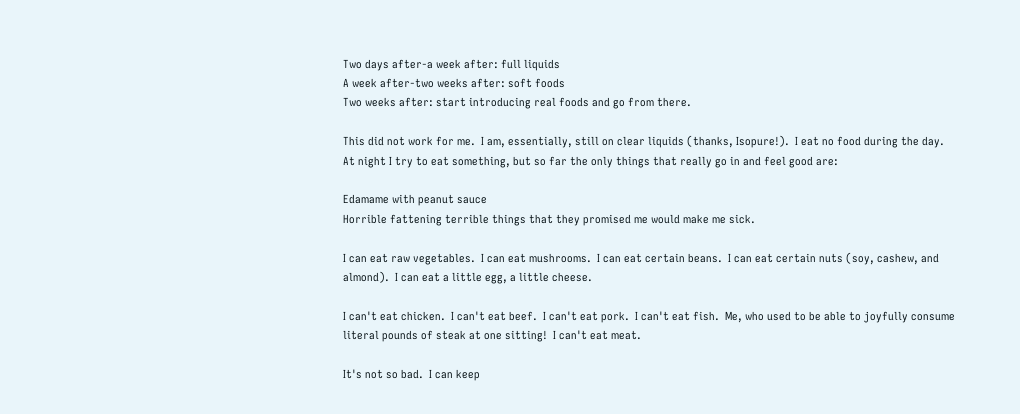Two days after-a week after: full liquids
A week after-two weeks after: soft foods
Two weeks after: start introducing real foods and go from there.

This did not work for me.  I am, essentially, still on clear liquids (thanks, Isopure!).  I eat no food during the day.  At night I try to eat something, but so far the only things that really go in and feel good are:

Edamame with peanut sauce
Horrible fattening terrible things that they promised me would make me sick.

I can eat raw vegetables.  I can eat mushrooms.  I can eat certain beans.  I can eat certain nuts (soy, cashew, and almond).  I can eat a little egg, a little cheese.

I can't eat chicken.  I can't eat beef.  I can't eat pork.  I can't eat fish.  Me, who used to be able to joyfully consume literal pounds of steak at one sitting!  I can't eat meat.

It's not so bad.  I can keep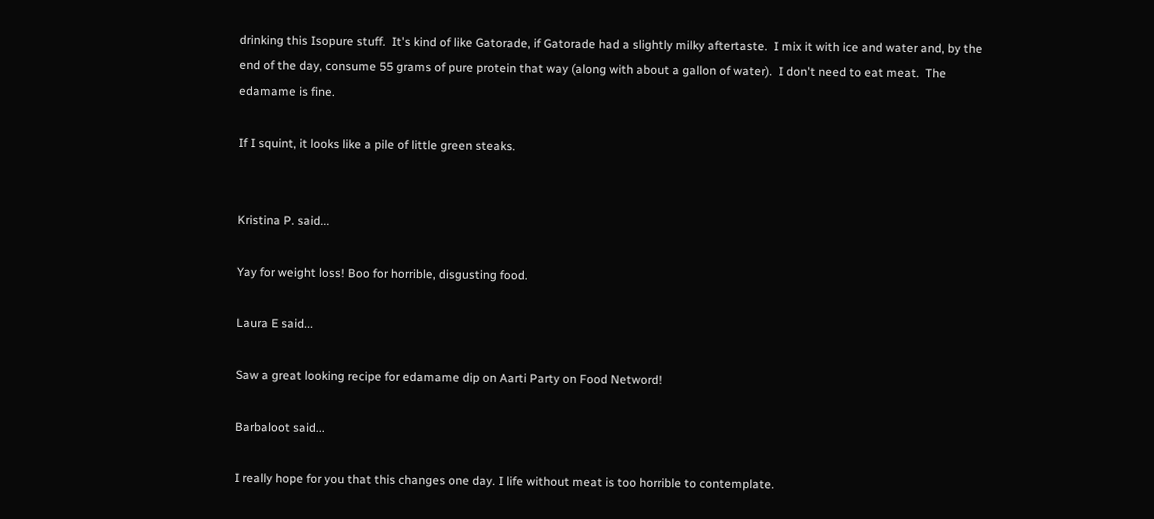drinking this Isopure stuff.  It's kind of like Gatorade, if Gatorade had a slightly milky aftertaste.  I mix it with ice and water and, by the end of the day, consume 55 grams of pure protein that way (along with about a gallon of water).  I don't need to eat meat.  The edamame is fine.

If I squint, it looks like a pile of little green steaks.


Kristina P. said...

Yay for weight loss! Boo for horrible, disgusting food.

Laura E said...

Saw a great looking recipe for edamame dip on Aarti Party on Food Netword!

Barbaloot said...

I really hope for you that this changes one day. I life without meat is too horrible to contemplate.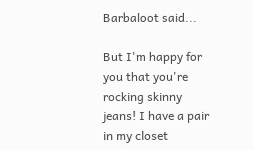Barbaloot said...

But I'm happy for you that you're rocking skinny jeans! I have a pair in my closet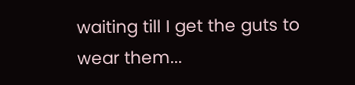waiting till I get the guts to wear them...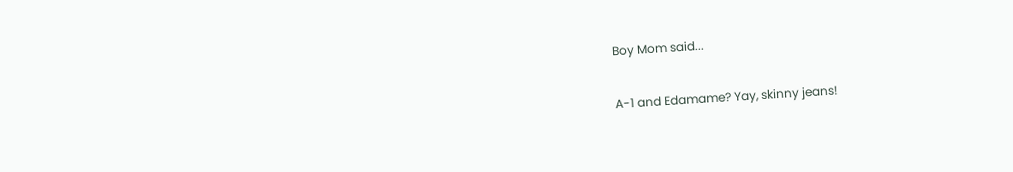Boy Mom said...

A-1 and Edamame? Yay, skinny jeans!